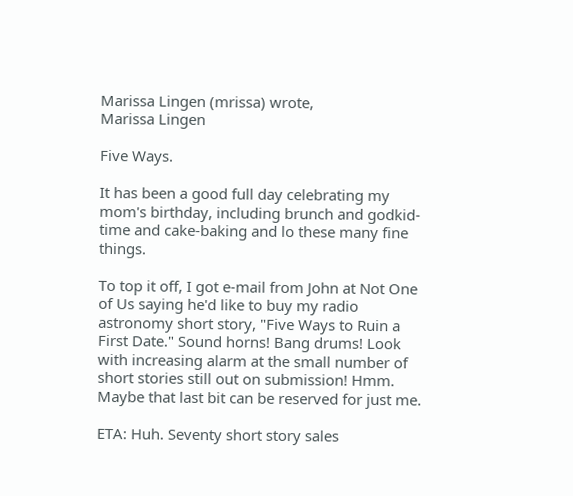Marissa Lingen (mrissa) wrote,
Marissa Lingen

Five Ways.

It has been a good full day celebrating my mom's birthday, including brunch and godkid-time and cake-baking and lo these many fine things.

To top it off, I got e-mail from John at Not One of Us saying he'd like to buy my radio astronomy short story, "Five Ways to Ruin a First Date." Sound horns! Bang drums! Look with increasing alarm at the small number of short stories still out on submission! Hmm. Maybe that last bit can be reserved for just me.

ETA: Huh. Seventy short story sales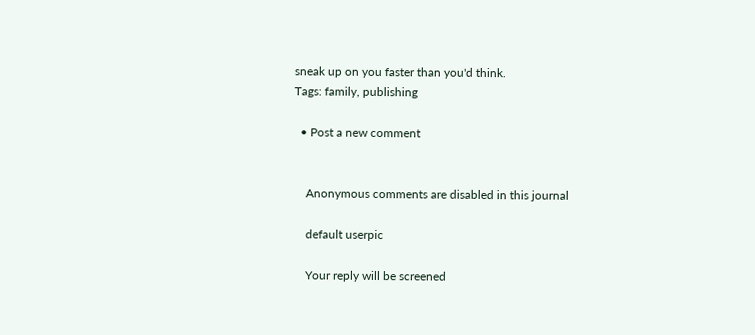sneak up on you faster than you'd think.
Tags: family, publishing

  • Post a new comment


    Anonymous comments are disabled in this journal

    default userpic

    Your reply will be screened